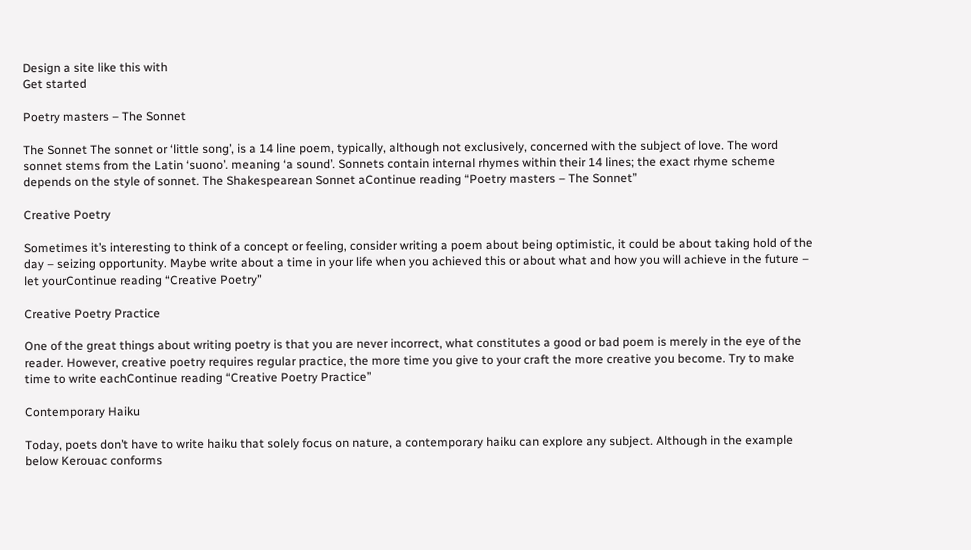Design a site like this with
Get started

Poetry masters – The Sonnet

The Sonnet The sonnet or ‘little song’, is a 14 line poem, typically, although not exclusively, concerned with the subject of love. The word sonnet stems from the Latin ‘suono’. meaning ‘a sound’. Sonnets contain internal rhymes within their 14 lines; the exact rhyme scheme depends on the style of sonnet. The Shakespearean Sonnet aContinue reading “Poetry masters – The Sonnet”

Creative Poetry

Sometimes it’s interesting to think of a concept or feeling, consider writing a poem about being optimistic, it could be about taking hold of the day – seizing opportunity. Maybe write about a time in your life when you achieved this or about what and how you will achieve in the future – let yourContinue reading “Creative Poetry”

Creative Poetry Practice

One of the great things about writing poetry is that you are never incorrect, what constitutes a good or bad poem is merely in the eye of the reader. However, creative poetry requires regular practice, the more time you give to your craft the more creative you become. Try to make time to write eachContinue reading “Creative Poetry Practice”

Contemporary Haiku

Today, poets don’t have to write haiku that solely focus on nature, a contemporary haiku can explore any subject. Although in the example below Kerouac conforms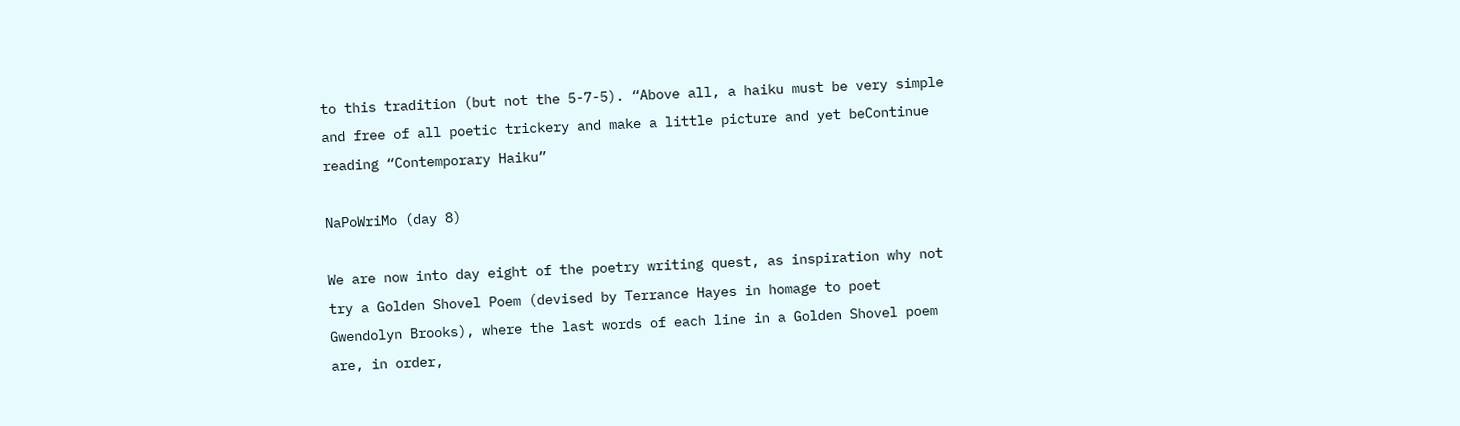to this tradition (but not the 5-7-5). “Above all, a haiku must be very simple and free of all poetic trickery and make a little picture and yet beContinue reading “Contemporary Haiku”

NaPoWriMo (day 8)

We are now into day eight of the poetry writing quest, as inspiration why not try a Golden Shovel Poem (devised by Terrance Hayes in homage to poet Gwendolyn Brooks), where the last words of each line in a Golden Shovel poem are, in order,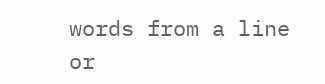words from a line or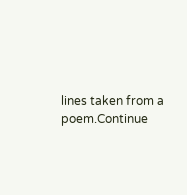lines taken from a poem.Continue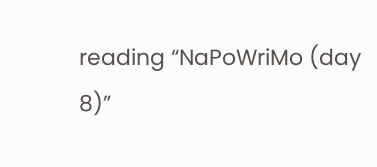reading “NaPoWriMo (day 8)”